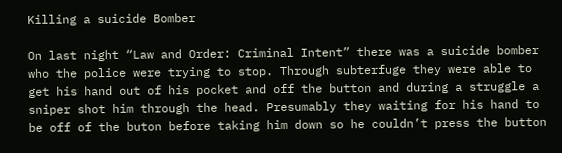Killing a suicide Bomber

On last night “Law and Order: Criminal Intent” there was a suicide bomber who the police were trying to stop. Through subterfuge they were able to get his hand out of his pocket and off the button and during a struggle a sniper shot him through the head. Presumably they waiting for his hand to be off of the buton before taking him down so he couldn’t press the button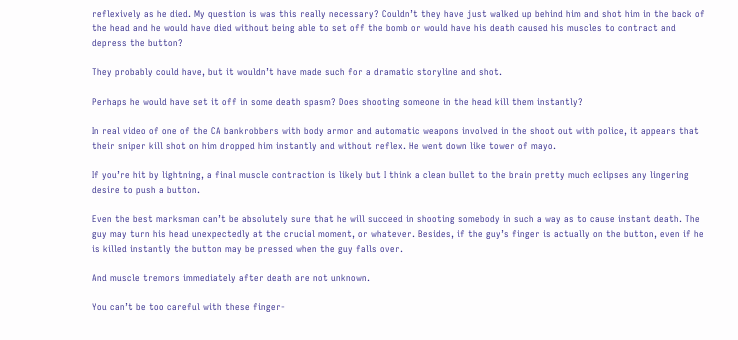reflexively as he died. My question is was this really necessary? Couldn’t they have just walked up behind him and shot him in the back of the head and he would have died without being able to set off the bomb or would have his death caused his muscles to contract and depress the button?

They probably could have, but it wouldn’t have made such for a dramatic storyline and shot.

Perhaps he would have set it off in some death spasm? Does shooting someone in the head kill them instantly?

In real video of one of the CA bankrobbers with body armor and automatic weapons involved in the shoot out with police, it appears that their sniper kill shot on him dropped him instantly and without reflex. He went down like tower of mayo.

If you’re hit by lightning, a final muscle contraction is likely but I think a clean bullet to the brain pretty much eclipses any lingering desire to push a button.

Even the best marksman can’t be absolutely sure that he will succeed in shooting somebody in such a way as to cause instant death. The guy may turn his head unexpectedly at the crucial moment, or whatever. Besides, if the guy’s finger is actually on the button, even if he is killed instantly the button may be pressed when the guy falls over.

And muscle tremors immediately after death are not unknown.

You can’t be too careful with these finger-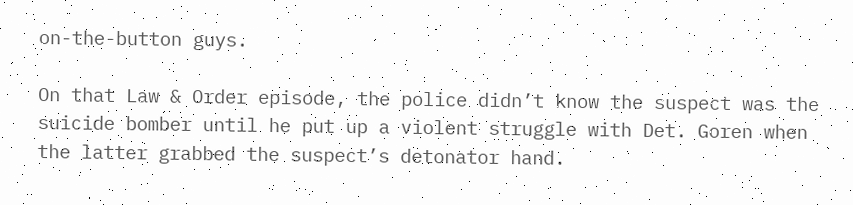on-the-button guys.

On that Law & Order episode, the police didn’t know the suspect was the suicide bomber until he put up a violent struggle with Det. Goren when the latter grabbed the suspect’s detonator hand.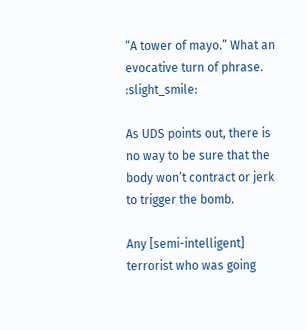“A tower of mayo.” What an evocative turn of phrase. :slight_smile:

As UDS points out, there is no way to be sure that the body won’t contract or jerk to trigger the bomb.

Any [semi-intelligent] terrorist who was going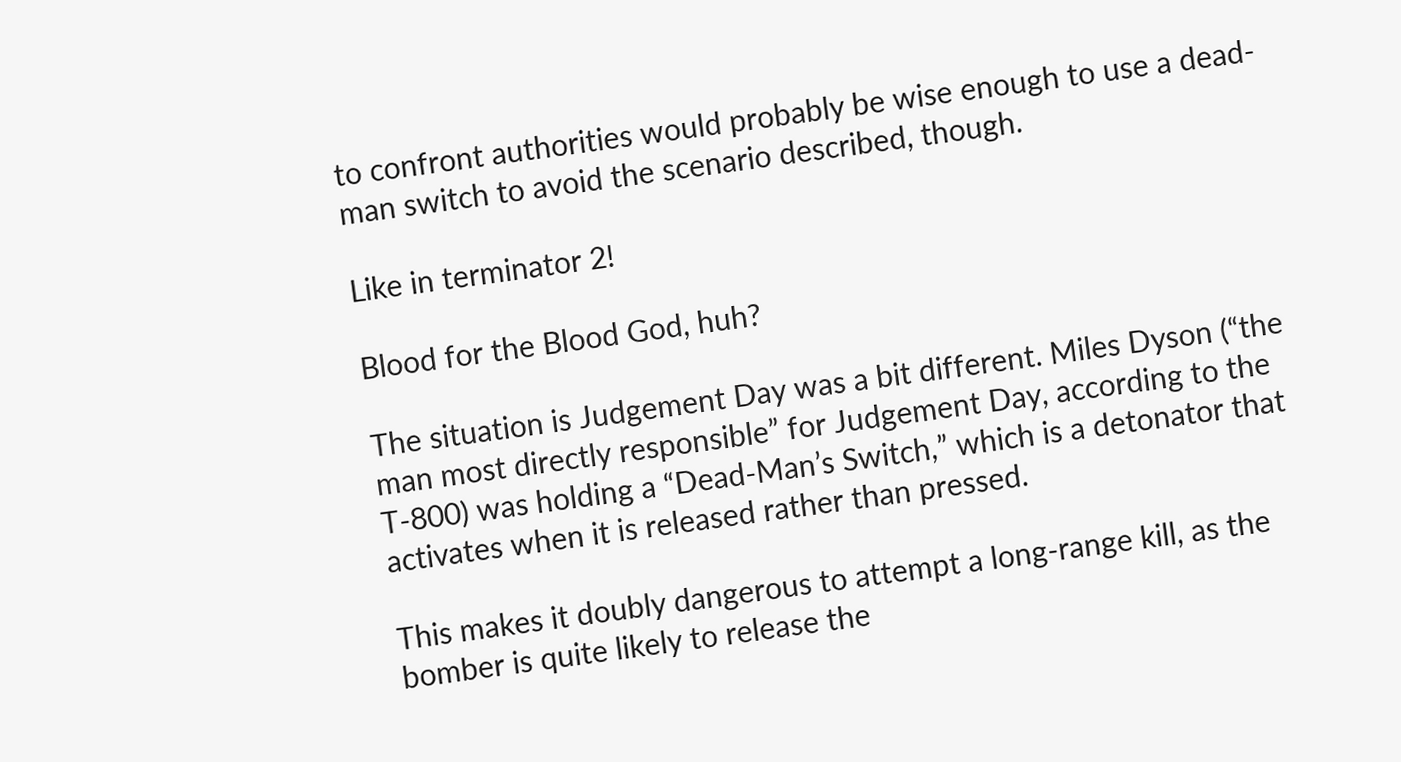to confront authorities would probably be wise enough to use a dead-man switch to avoid the scenario described, though.

Like in terminator 2!

Blood for the Blood God, huh?

The situation is Judgement Day was a bit different. Miles Dyson (“the man most directly responsible” for Judgement Day, according to the T-800) was holding a “Dead-Man’s Switch,” which is a detonator that activates when it is released rather than pressed.

This makes it doubly dangerous to attempt a long-range kill, as the bomber is quite likely to release the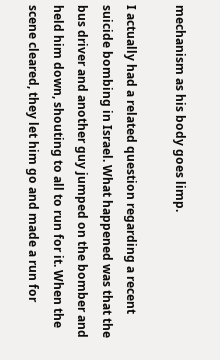mechanism as his body goes limp.

I actually had a related question regarding a recent suicide bombing in Israel. What happened was that the bus driver and another guy jumped on the bomber and held him down, shouting to all to run for it. When the scene cleared, they let him go and made a run for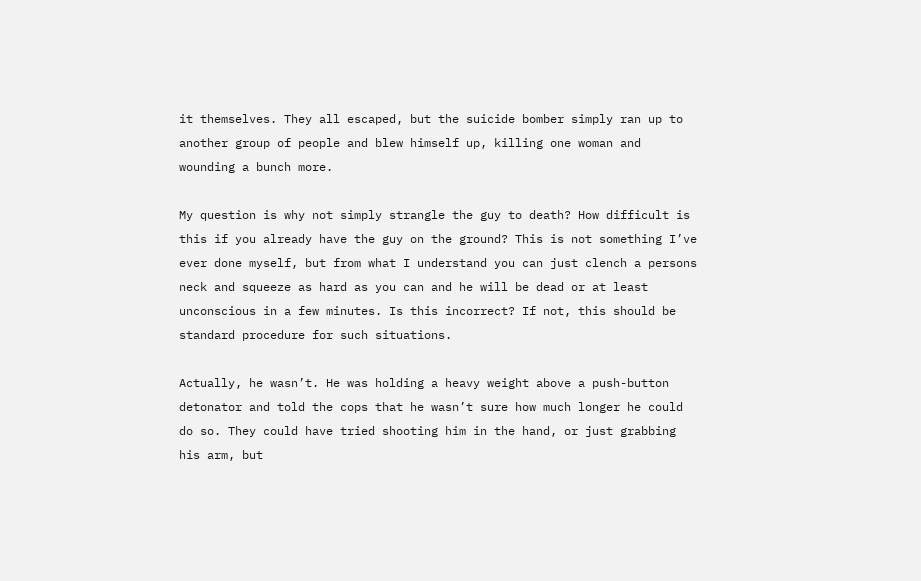it themselves. They all escaped, but the suicide bomber simply ran up to another group of people and blew himself up, killing one woman and wounding a bunch more.

My question is why not simply strangle the guy to death? How difficult is this if you already have the guy on the ground? This is not something I’ve ever done myself, but from what I understand you can just clench a persons neck and squeeze as hard as you can and he will be dead or at least unconscious in a few minutes. Is this incorrect? If not, this should be standard procedure for such situations.

Actually, he wasn’t. He was holding a heavy weight above a push-button detonator and told the cops that he wasn’t sure how much longer he could do so. They could have tried shooting him in the hand, or just grabbing his arm, but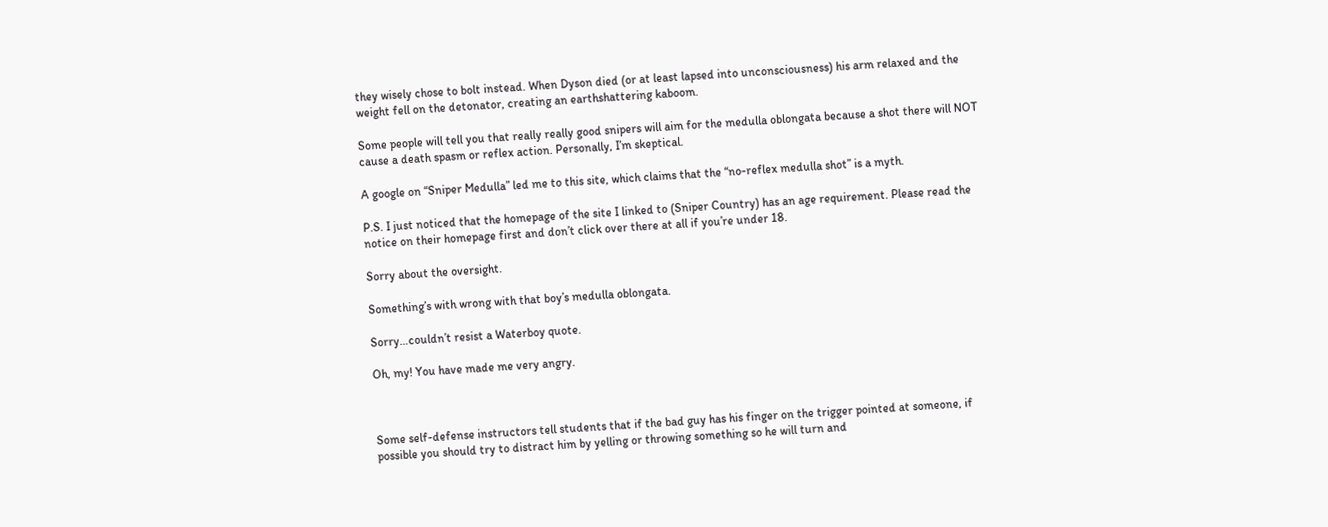they wisely chose to bolt instead. When Dyson died (or at least lapsed into unconsciousness) his arm relaxed and the weight fell on the detonator, creating an earthshattering kaboom.

Some people will tell you that really really good snipers will aim for the medulla oblongata because a shot there will NOT cause a death spasm or reflex action. Personally, I’m skeptical.

A google on “Sniper Medulla” led me to this site, which claims that the “no-reflex medulla shot” is a myth.

P.S. I just noticed that the homepage of the site I linked to (Sniper Country) has an age requirement. Please read the notice on their homepage first and don’t click over there at all if you’re under 18.

Sorry about the oversight.

Something’s with wrong with that boy’s medulla oblongata.

Sorry…couldn’t resist a Waterboy quote.

Oh, my! You have made me very angry.



Some self-defense instructors tell students that if the bad guy has his finger on the trigger pointed at someone, if possible you should try to distract him by yelling or throwing something so he will turn and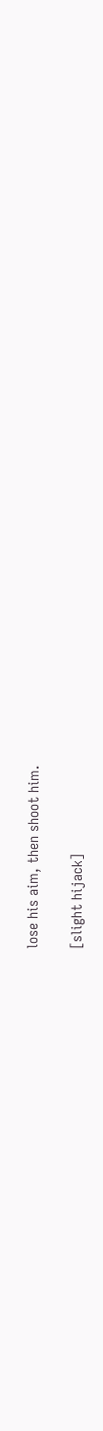lose his aim, then shoot him.

[slight hijack]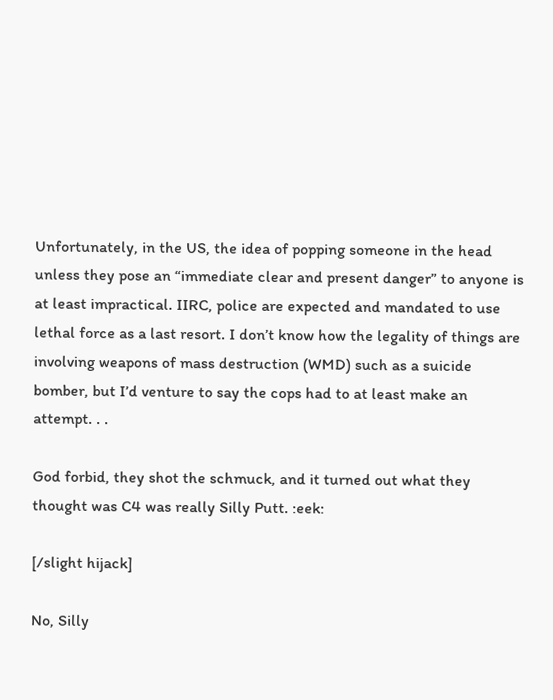Unfortunately, in the US, the idea of popping someone in the head unless they pose an “immediate clear and present danger” to anyone is at least impractical. IIRC, police are expected and mandated to use lethal force as a last resort. I don’t know how the legality of things are involving weapons of mass destruction (WMD) such as a suicide bomber, but I’d venture to say the cops had to at least make an attempt. . .

God forbid, they shot the schmuck, and it turned out what they thought was C4 was really Silly Putt. :eek:

[/slight hijack]

No, Silly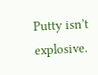Putty isn’t explosive.